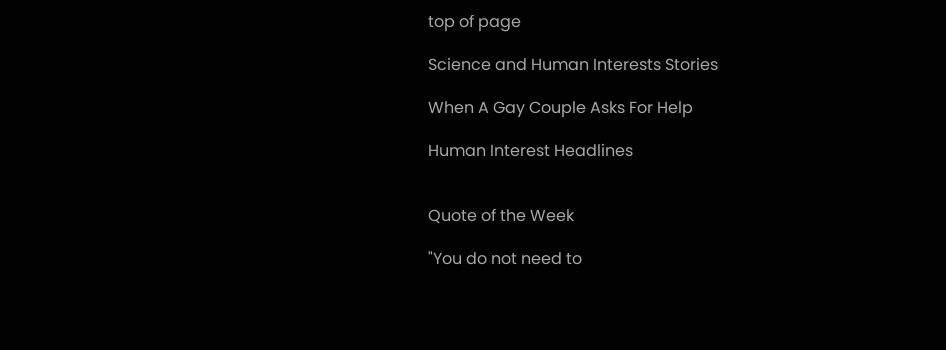top of page

Science and Human Interests Stories

When A Gay Couple Asks For Help

Human Interest Headlines


Quote of the Week

"You do not need to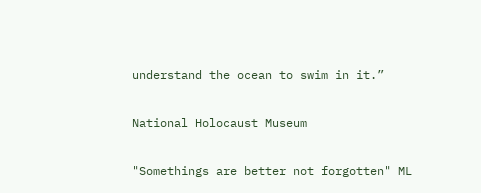understand the ocean to swim in it.”

National Holocaust Museum

"Somethings are better not forgotten" ML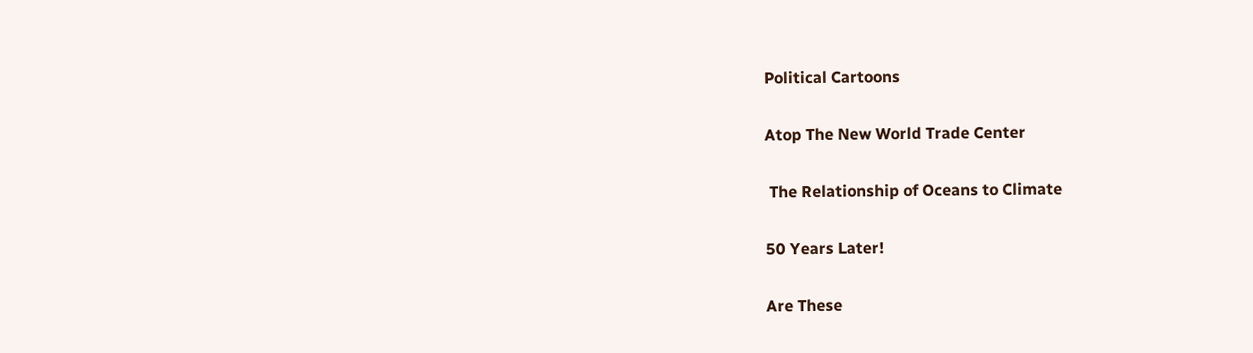Political Cartoons

Atop The New World Trade Center

 The Relationship of Oceans to Climate

50 Years Later!

Are These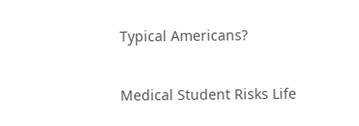Typical Americans?


Medical Student Risks Life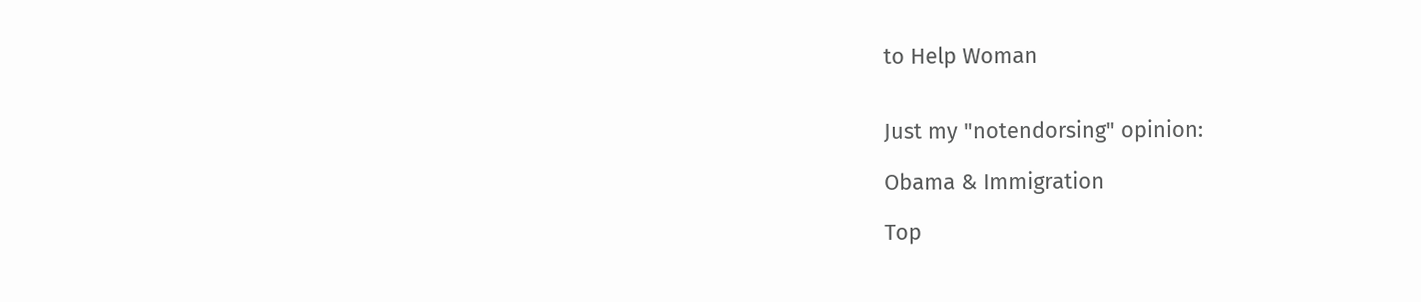to Help Woman


Just my "notendorsing" opinion:

Obama & Immigration

Top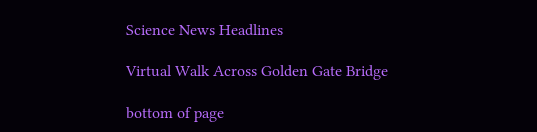Science News Headlines

Virtual Walk Across Golden Gate Bridge

bottom of page